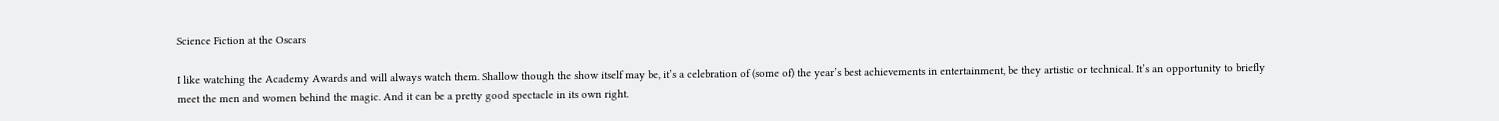Science Fiction at the Oscars

I like watching the Academy Awards and will always watch them. Shallow though the show itself may be, it’s a celebration of (some of) the year’s best achievements in entertainment, be they artistic or technical. It’s an opportunity to briefly meet the men and women behind the magic. And it can be a pretty good spectacle in its own right.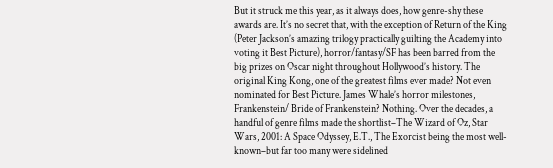But it struck me this year, as it always does, how genre-shy these awards are. It’s no secret that, with the exception of Return of the King (Peter Jackson’s amazing trilogy practically guilting the Academy into voting it Best Picture), horror/fantasy/SF has been barred from the big prizes on Oscar night throughout Hollywood’s history. The original King Kong, one of the greatest films ever made? Not even nominated for Best Picture. James Whale’s horror milestones, Frankenstein/ Bride of Frankenstein? Nothing. Over the decades, a handful of genre films made the shortlist–The Wizard of Oz, Star Wars, 2001: A Space Odyssey, E.T., The Exorcist being the most well-known–but far too many were sidelined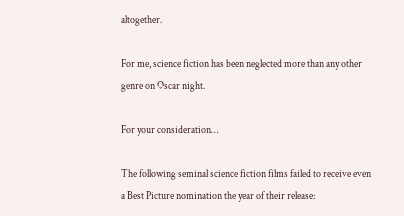altogether.

For me, science fiction has been neglected more than any other genre on Oscar night.

For your consideration…

The following seminal science fiction films failed to receive even a Best Picture nomination the year of their release: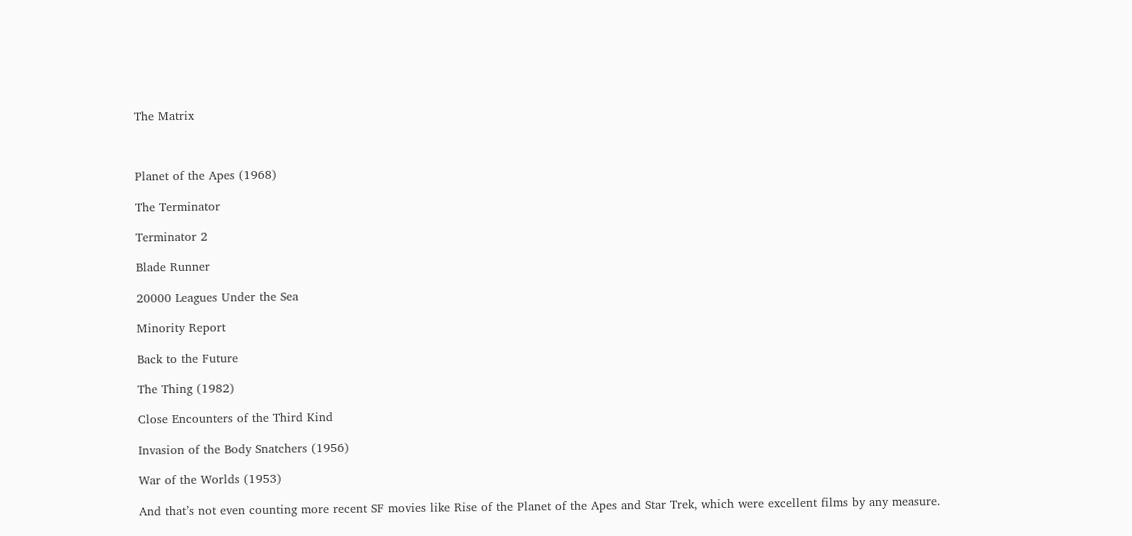The Matrix



Planet of the Apes (1968)

The Terminator

Terminator 2

Blade Runner

20000 Leagues Under the Sea

Minority Report

Back to the Future

The Thing (1982)

Close Encounters of the Third Kind

Invasion of the Body Snatchers (1956)

War of the Worlds (1953)

And that’s not even counting more recent SF movies like Rise of the Planet of the Apes and Star Trek, which were excellent films by any measure.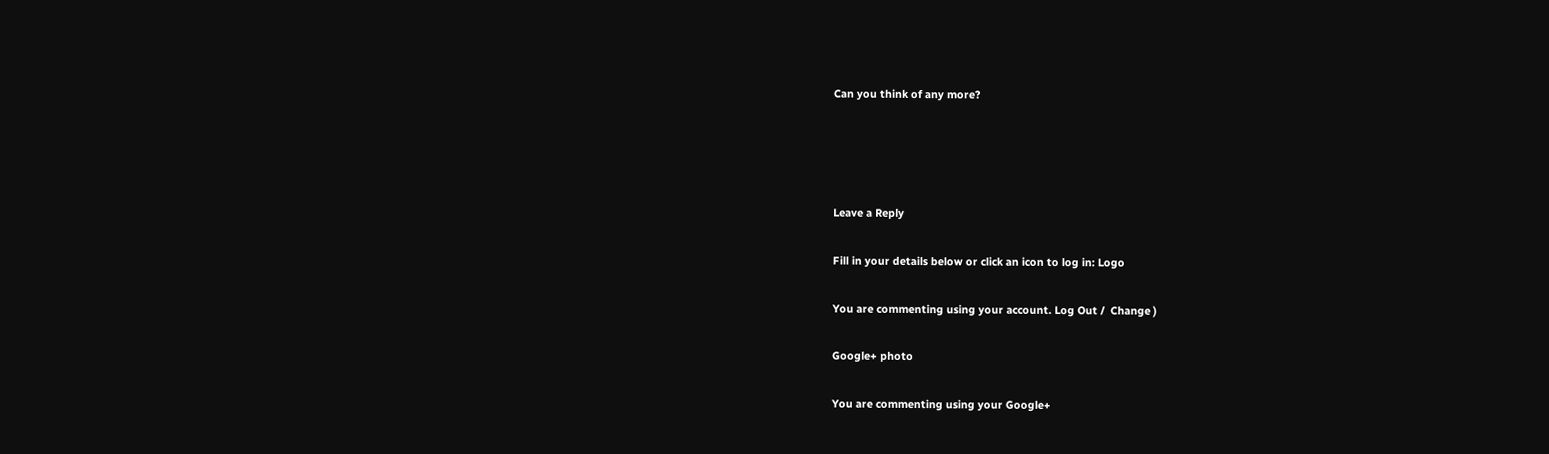Can you think of any more?




Leave a Reply

Fill in your details below or click an icon to log in: Logo

You are commenting using your account. Log Out /  Change )

Google+ photo

You are commenting using your Google+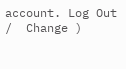account. Log Out /  Change )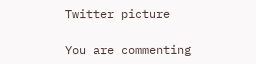Twitter picture

You are commenting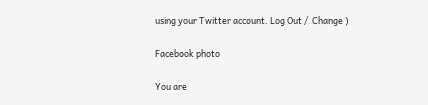using your Twitter account. Log Out /  Change )

Facebook photo

You are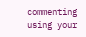commenting using your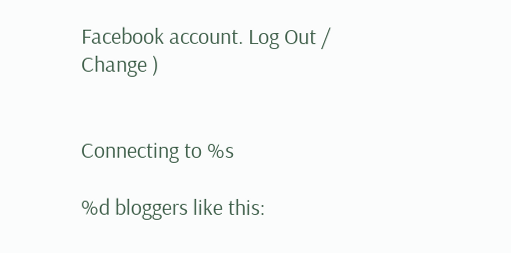Facebook account. Log Out /  Change )


Connecting to %s

%d bloggers like this: